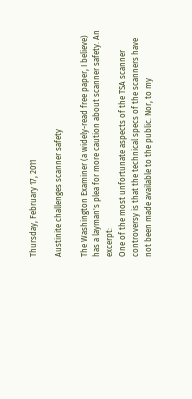Thursday, February 17, 2011

Austinite challenges scanner safety

The Washington Examiner (a widely-read free paper, I believe) has a layman's plea for more caution about scanner safety. An excerpt:
One of the most unfortunate aspects of the TSA scanner controversy is that the technical specs of the scanners have not been made available to the public. Nor, to my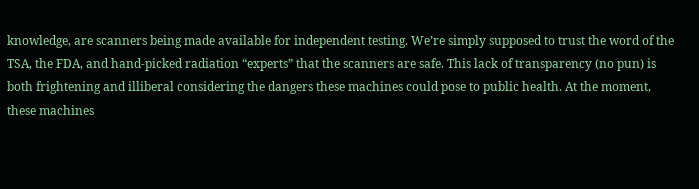knowledge, are scanners being made available for independent testing. We’re simply supposed to trust the word of the TSA, the FDA, and hand-picked radiation “experts” that the scanners are safe. This lack of transparency (no pun) is both frightening and illiberal considering the dangers these machines could pose to public health. At the moment, these machines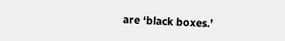are ‘black boxes.’